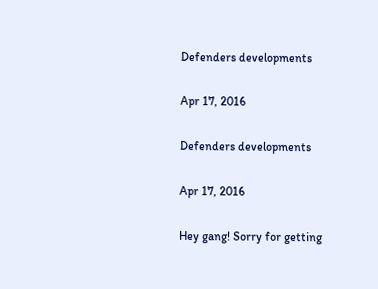Defenders developments

Apr 17, 2016

Defenders developments

Apr 17, 2016

Hey gang! Sorry for getting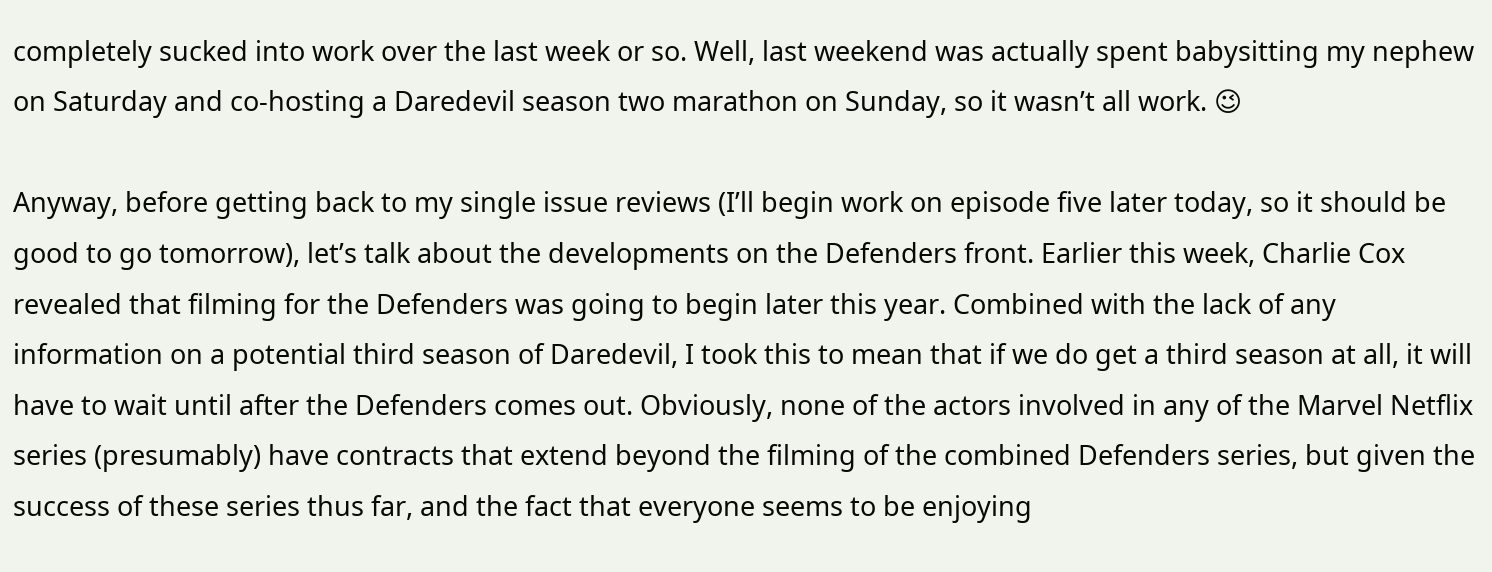completely sucked into work over the last week or so. Well, last weekend was actually spent babysitting my nephew on Saturday and co-hosting a Daredevil season two marathon on Sunday, so it wasn’t all work. 😉

Anyway, before getting back to my single issue reviews (I’ll begin work on episode five later today, so it should be good to go tomorrow), let’s talk about the developments on the Defenders front. Earlier this week, Charlie Cox revealed that filming for the Defenders was going to begin later this year. Combined with the lack of any information on a potential third season of Daredevil, I took this to mean that if we do get a third season at all, it will have to wait until after the Defenders comes out. Obviously, none of the actors involved in any of the Marvel Netflix series (presumably) have contracts that extend beyond the filming of the combined Defenders series, but given the success of these series thus far, and the fact that everyone seems to be enjoying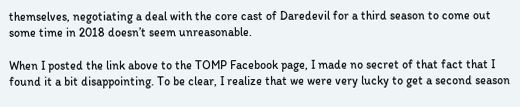themselves, negotiating a deal with the core cast of Daredevil for a third season to come out some time in 2018 doesn’t seem unreasonable.

When I posted the link above to the TOMP Facebook page, I made no secret of that fact that I found it a bit disappointing. To be clear, I realize that we were very lucky to get a second season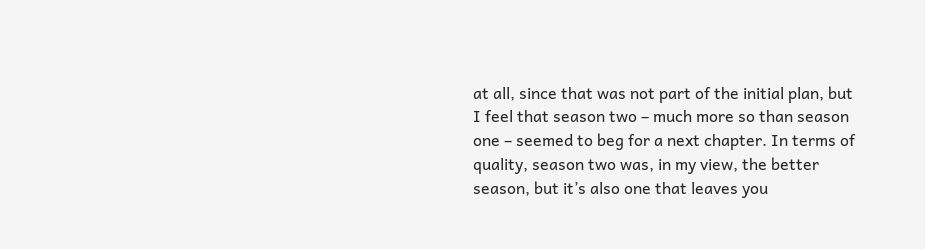at all, since that was not part of the initial plan, but I feel that season two – much more so than season one – seemed to beg for a next chapter. In terms of quality, season two was, in my view, the better season, but it’s also one that leaves you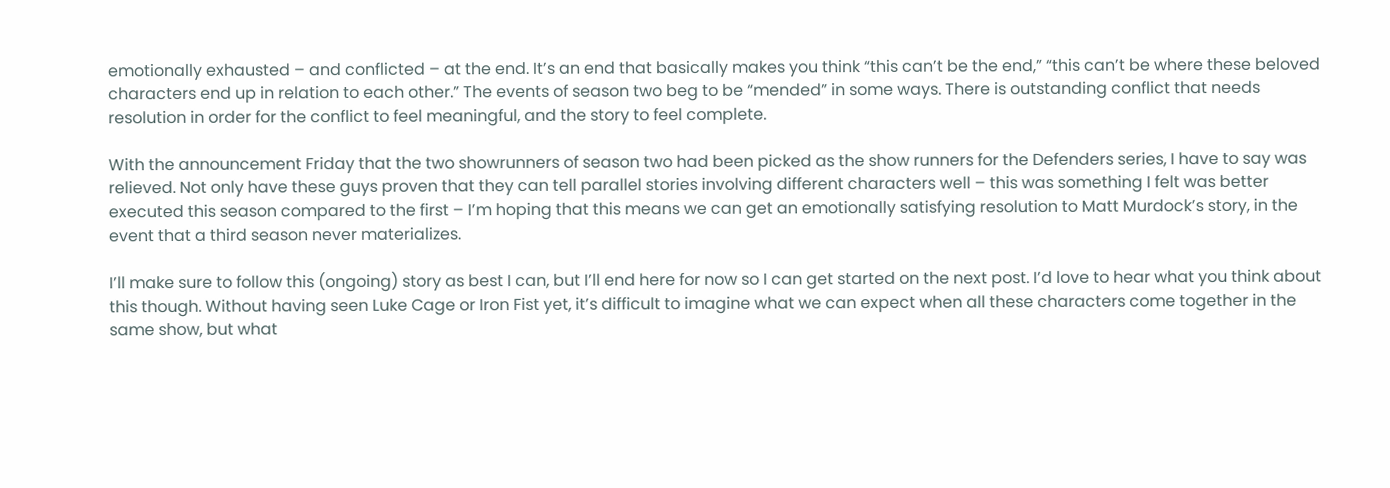emotionally exhausted – and conflicted – at the end. It’s an end that basically makes you think “this can’t be the end,” “this can’t be where these beloved characters end up in relation to each other.” The events of season two beg to be “mended” in some ways. There is outstanding conflict that needs resolution in order for the conflict to feel meaningful, and the story to feel complete.

With the announcement Friday that the two showrunners of season two had been picked as the show runners for the Defenders series, I have to say was relieved. Not only have these guys proven that they can tell parallel stories involving different characters well – this was something I felt was better executed this season compared to the first – I’m hoping that this means we can get an emotionally satisfying resolution to Matt Murdock’s story, in the event that a third season never materializes.

I’ll make sure to follow this (ongoing) story as best I can, but I’ll end here for now so I can get started on the next post. I’d love to hear what you think about this though. Without having seen Luke Cage or Iron Fist yet, it’s difficult to imagine what we can expect when all these characters come together in the same show, but what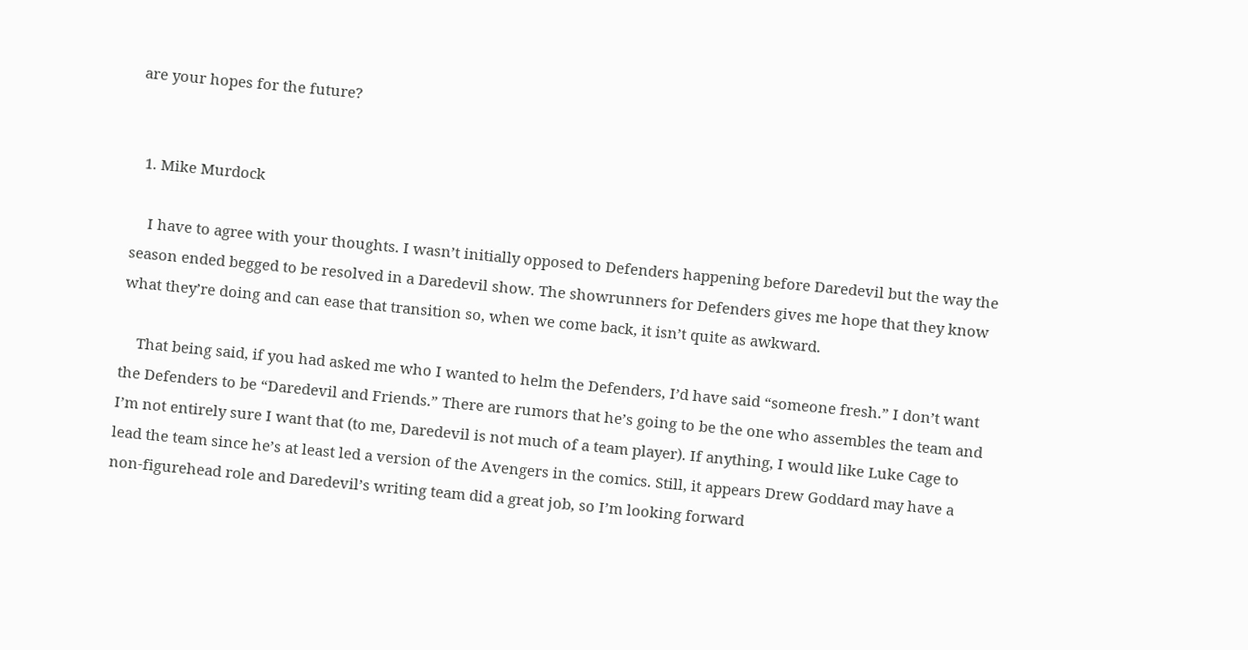are your hopes for the future?


  1. Mike Murdock

    I have to agree with your thoughts. I wasn’t initially opposed to Defenders happening before Daredevil but the way the season ended begged to be resolved in a Daredevil show. The showrunners for Defenders gives me hope that they know what they’re doing and can ease that transition so, when we come back, it isn’t quite as awkward.

    That being said, if you had asked me who I wanted to helm the Defenders, I’d have said “someone fresh.” I don’t want the Defenders to be “Daredevil and Friends.” There are rumors that he’s going to be the one who assembles the team and I’m not entirely sure I want that (to me, Daredevil is not much of a team player). If anything, I would like Luke Cage to lead the team since he’s at least led a version of the Avengers in the comics. Still, it appears Drew Goddard may have a non-figurehead role and Daredevil’s writing team did a great job, so I’m looking forward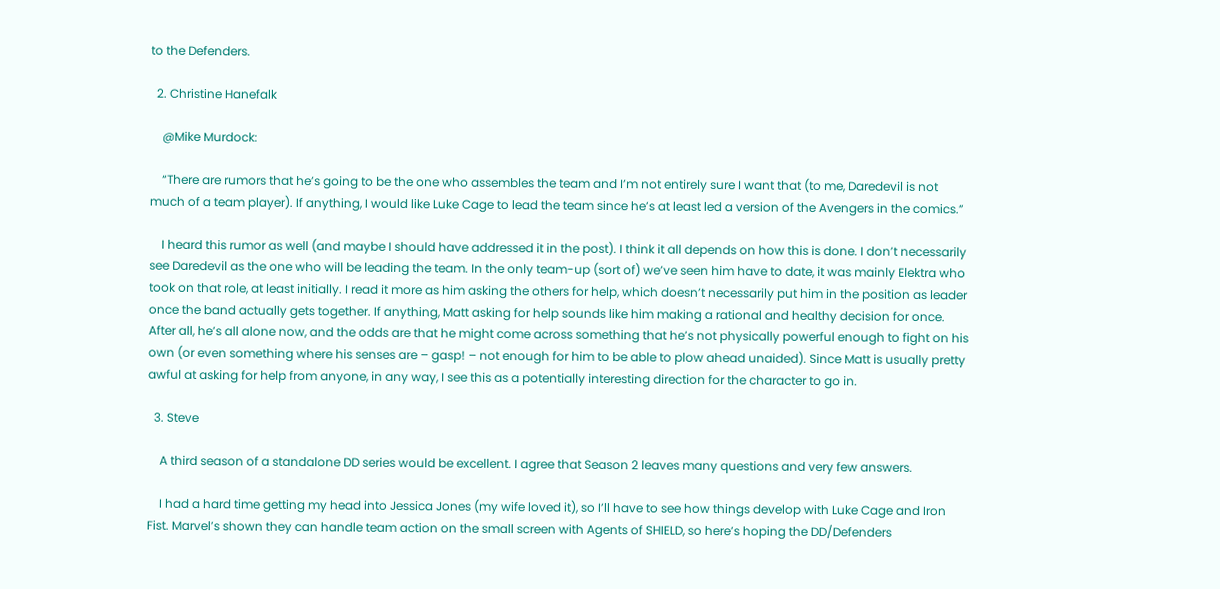to the Defenders.

  2. Christine Hanefalk

    @Mike Murdock:

    “There are rumors that he’s going to be the one who assembles the team and I’m not entirely sure I want that (to me, Daredevil is not much of a team player). If anything, I would like Luke Cage to lead the team since he’s at least led a version of the Avengers in the comics.”

    I heard this rumor as well (and maybe I should have addressed it in the post). I think it all depends on how this is done. I don’t necessarily see Daredevil as the one who will be leading the team. In the only team-up (sort of) we’ve seen him have to date, it was mainly Elektra who took on that role, at least initially. I read it more as him asking the others for help, which doesn’t necessarily put him in the position as leader once the band actually gets together. If anything, Matt asking for help sounds like him making a rational and healthy decision for once. After all, he’s all alone now, and the odds are that he might come across something that he’s not physically powerful enough to fight on his own (or even something where his senses are – gasp! – not enough for him to be able to plow ahead unaided). Since Matt is usually pretty awful at asking for help from anyone, in any way, I see this as a potentially interesting direction for the character to go in.

  3. Steve

    A third season of a standalone DD series would be excellent. I agree that Season 2 leaves many questions and very few answers.

    I had a hard time getting my head into Jessica Jones (my wife loved it), so I’ll have to see how things develop with Luke Cage and Iron Fist. Marvel’s shown they can handle team action on the small screen with Agents of SHIELD, so here’s hoping the DD/Defenders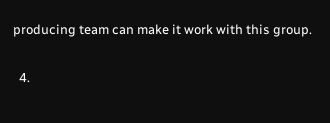producing team can make it work with this group.

  4.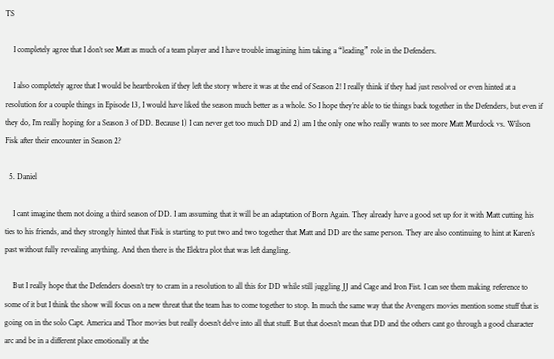TS

    I completely agree that I don’t see Matt as much of a team player and I have trouble imagining him taking a “leading” role in the Defenders.

    I also completely agree that I would be heartbroken if they left the story where it was at the end of Season 2! I really think if they had just resolved or even hinted at a resolution for a couple things in Episode 13, I would have liked the season much better as a whole. So I hope they’re able to tie things back together in the Defenders, but even if they do, I’m really hoping for a Season 3 of DD. Because 1) I can never get too much DD and 2) am I the only one who really wants to see more Matt Murdock vs. Wilson Fisk after their encounter in Season 2?

  5. Daniel

    I cant imagine them not doing a third season of DD. I am assuming that it will be an adaptation of Born Again. They already have a good set up for it with Matt cutting his ties to his friends, and they strongly hinted that Fisk is starting to put two and two together that Matt and DD are the same person. They are also continuing to hint at Karen’s past without fully revealing anything. And then there is the Elektra plot that was left dangling.

    But I really hope that the Defenders doesn’t try to cram in a resolution to all this for DD while still juggling JJ and Cage and Iron Fist. I can see them making reference to some of it but I think the show will focus on a new threat that the team has to come together to stop. In much the same way that the Avengers movies mention some stuff that is going on in the solo Capt. America and Thor movies but really doesn’t delve into all that stuff. But that doesn’t mean that DD and the others cant go through a good character arc and be in a different place emotionally at the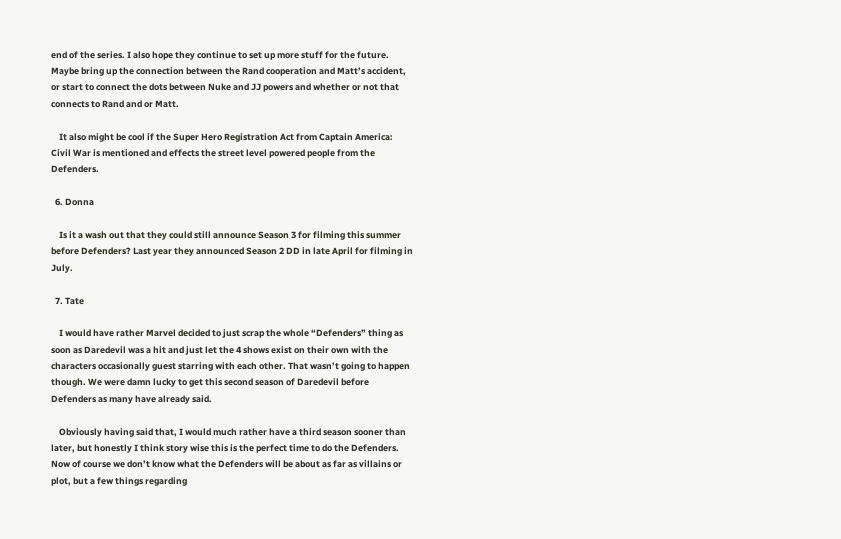end of the series. I also hope they continue to set up more stuff for the future. Maybe bring up the connection between the Rand cooperation and Matt’s accident, or start to connect the dots between Nuke and JJ powers and whether or not that connects to Rand and or Matt.

    It also might be cool if the Super Hero Registration Act from Captain America: Civil War is mentioned and effects the street level powered people from the Defenders.

  6. Donna

    Is it a wash out that they could still announce Season 3 for filming this summer before Defenders? Last year they announced Season 2 DD in late April for filming in July.

  7. Tate

    I would have rather Marvel decided to just scrap the whole “Defenders” thing as soon as Daredevil was a hit and just let the 4 shows exist on their own with the characters occasionally guest starring with each other. That wasn’t going to happen though. We were damn lucky to get this second season of Daredevil before Defenders as many have already said.

    Obviously having said that, I would much rather have a third season sooner than later, but honestly I think story wise this is the perfect time to do the Defenders. Now of course we don’t know what the Defenders will be about as far as villains or plot, but a few things regarding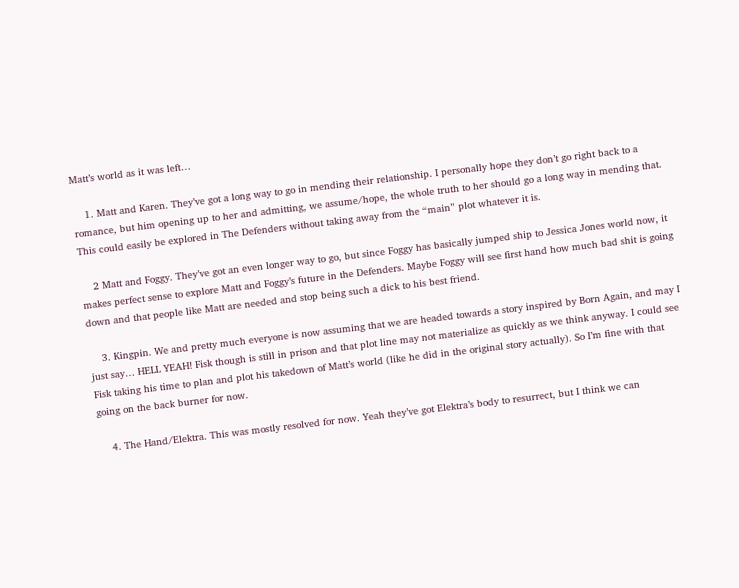Matt’s world as it was left…

    1. Matt and Karen. They’ve got a long way to go in mending their relationship. I personally hope they don’t go right back to a romance, but him opening up to her and admitting, we assume/hope, the whole truth to her should go a long way in mending that. This could easily be explored in The Defenders without taking away from the “main” plot whatever it is.

    2 Matt and Foggy. They’ve got an even longer way to go, but since Foggy has basically jumped ship to Jessica Jones world now, it makes perfect sense to explore Matt and Foggy’s future in the Defenders. Maybe Foggy will see first hand how much bad shit is going down and that people like Matt are needed and stop being such a dick to his best friend.

    3. Kingpin. We and pretty much everyone is now assuming that we are headed towards a story inspired by Born Again, and may I just say… HELL YEAH! Fisk though is still in prison and that plot line may not materialize as quickly as we think anyway. I could see Fisk taking his time to plan and plot his takedown of Matt’s world (like he did in the original story actually). So I’m fine with that going on the back burner for now.

    4. The Hand/Elektra. This was mostly resolved for now. Yeah they’ve got Elektra’s body to resurrect, but I think we can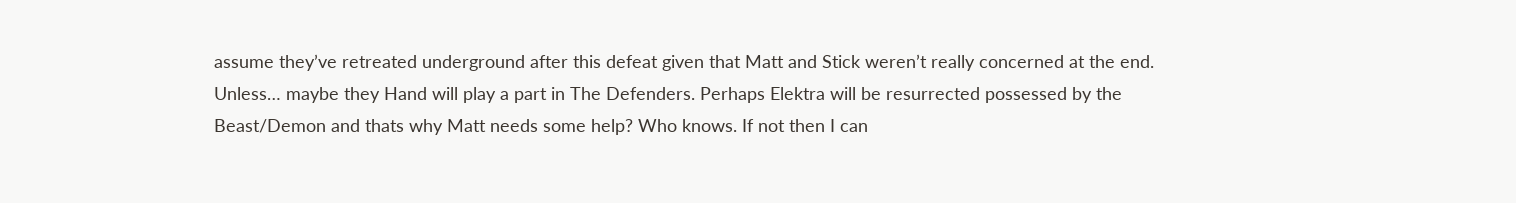assume they’ve retreated underground after this defeat given that Matt and Stick weren’t really concerned at the end. Unless… maybe they Hand will play a part in The Defenders. Perhaps Elektra will be resurrected possessed by the Beast/Demon and thats why Matt needs some help? Who knows. If not then I can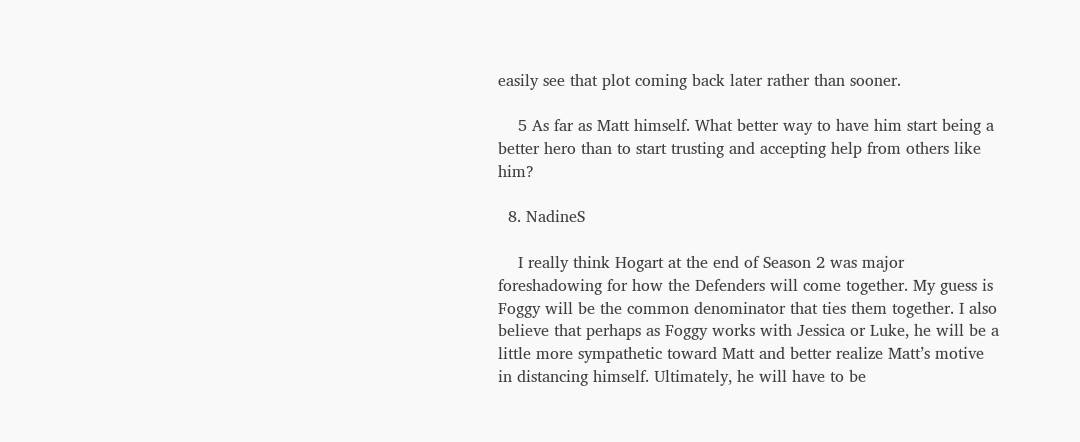easily see that plot coming back later rather than sooner.

    5 As far as Matt himself. What better way to have him start being a better hero than to start trusting and accepting help from others like him?

  8. NadineS

    I really think Hogart at the end of Season 2 was major foreshadowing for how the Defenders will come together. My guess is Foggy will be the common denominator that ties them together. I also believe that perhaps as Foggy works with Jessica or Luke, he will be a little more sympathetic toward Matt and better realize Matt’s motive in distancing himself. Ultimately, he will have to be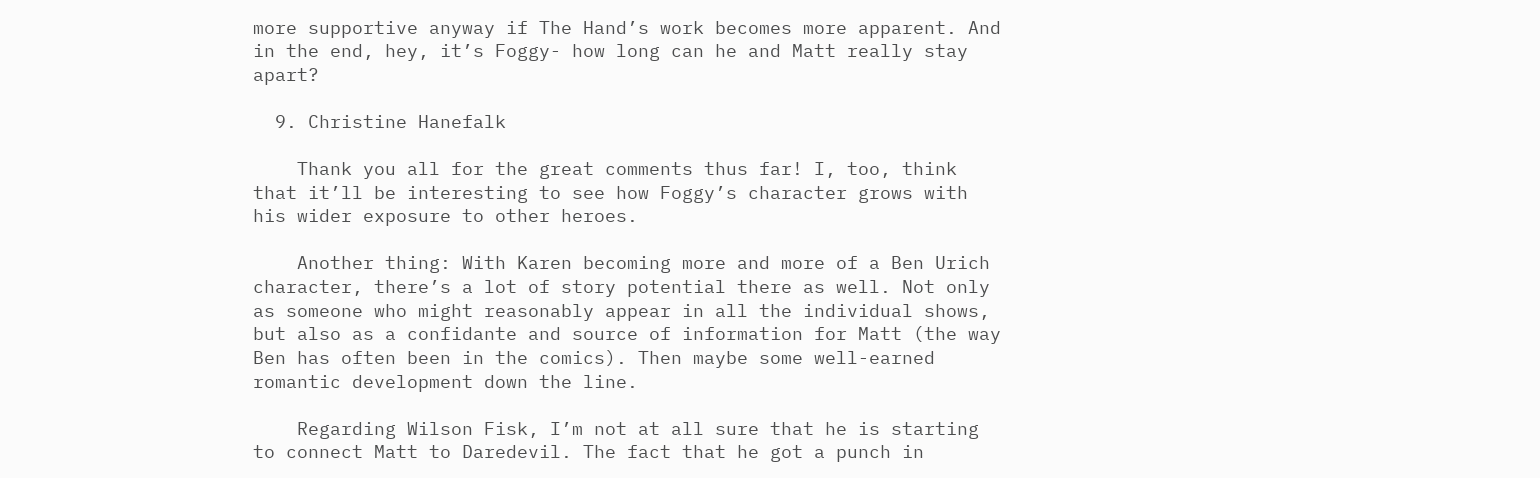more supportive anyway if The Hand’s work becomes more apparent. And in the end, hey, it’s Foggy- how long can he and Matt really stay apart?

  9. Christine Hanefalk

    Thank you all for the great comments thus far! I, too, think that it’ll be interesting to see how Foggy’s character grows with his wider exposure to other heroes.

    Another thing: With Karen becoming more and more of a Ben Urich character, there’s a lot of story potential there as well. Not only as someone who might reasonably appear in all the individual shows, but also as a confidante and source of information for Matt (the way Ben has often been in the comics). Then maybe some well-earned romantic development down the line.

    Regarding Wilson Fisk, I’m not at all sure that he is starting to connect Matt to Daredevil. The fact that he got a punch in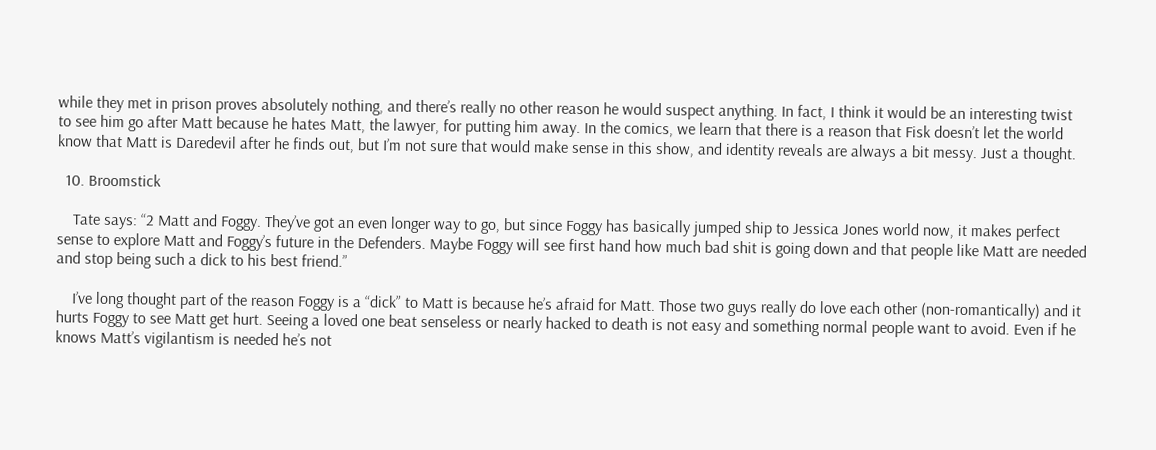while they met in prison proves absolutely nothing, and there’s really no other reason he would suspect anything. In fact, I think it would be an interesting twist to see him go after Matt because he hates Matt, the lawyer, for putting him away. In the comics, we learn that there is a reason that Fisk doesn’t let the world know that Matt is Daredevil after he finds out, but I’m not sure that would make sense in this show, and identity reveals are always a bit messy. Just a thought.

  10. Broomstick

    Tate says: “2 Matt and Foggy. They’ve got an even longer way to go, but since Foggy has basically jumped ship to Jessica Jones world now, it makes perfect sense to explore Matt and Foggy’s future in the Defenders. Maybe Foggy will see first hand how much bad shit is going down and that people like Matt are needed and stop being such a dick to his best friend.”

    I’ve long thought part of the reason Foggy is a “dick” to Matt is because he’s afraid for Matt. Those two guys really do love each other (non-romantically) and it hurts Foggy to see Matt get hurt. Seeing a loved one beat senseless or nearly hacked to death is not easy and something normal people want to avoid. Even if he knows Matt’s vigilantism is needed he’s not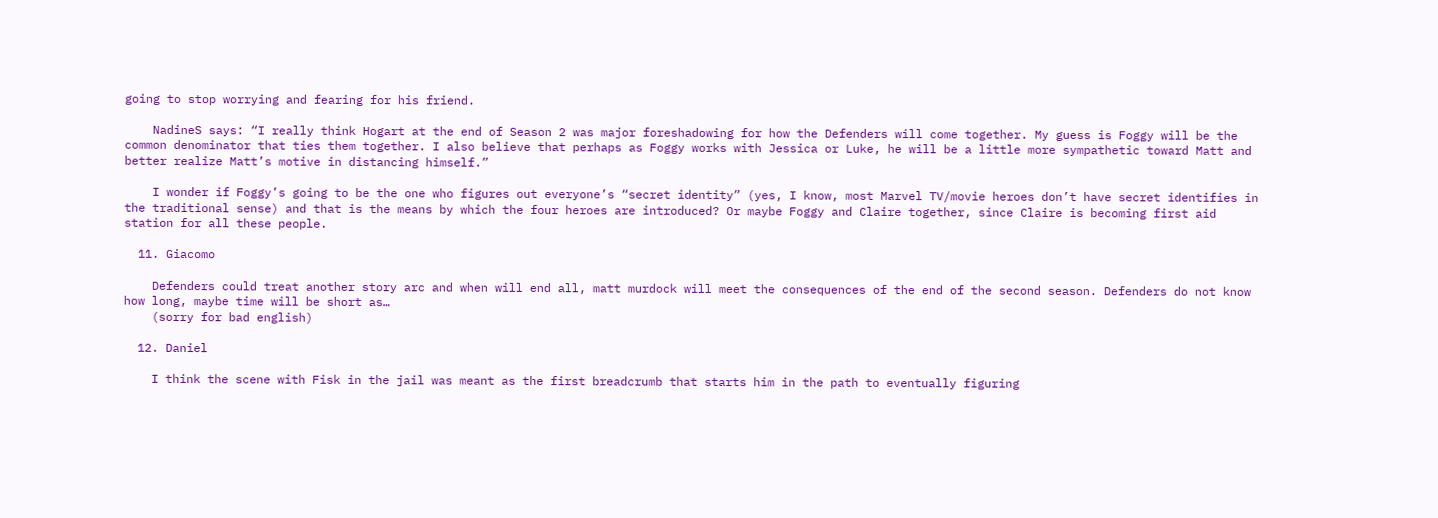going to stop worrying and fearing for his friend.

    NadineS says: “I really think Hogart at the end of Season 2 was major foreshadowing for how the Defenders will come together. My guess is Foggy will be the common denominator that ties them together. I also believe that perhaps as Foggy works with Jessica or Luke, he will be a little more sympathetic toward Matt and better realize Matt’s motive in distancing himself.”

    I wonder if Foggy’s going to be the one who figures out everyone’s “secret identity” (yes, I know, most Marvel TV/movie heroes don’t have secret identifies in the traditional sense) and that is the means by which the four heroes are introduced? Or maybe Foggy and Claire together, since Claire is becoming first aid station for all these people.

  11. Giacomo

    Defenders could treat another story arc and when will end all, matt murdock will meet the consequences of the end of the second season. Defenders do not know how long, maybe time will be short as…
    (sorry for bad english)

  12. Daniel

    I think the scene with Fisk in the jail was meant as the first breadcrumb that starts him in the path to eventually figuring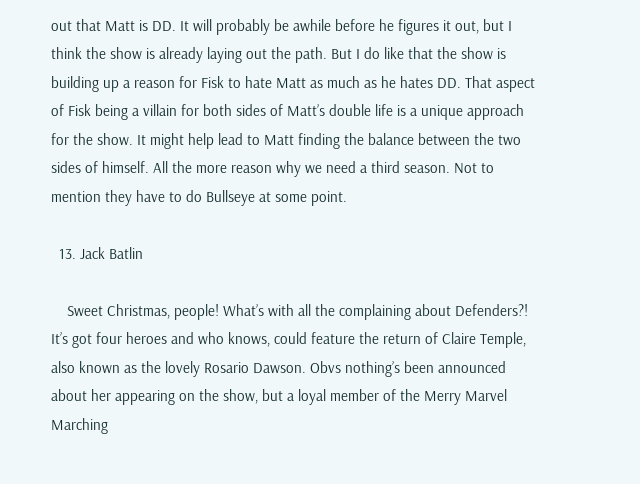out that Matt is DD. It will probably be awhile before he figures it out, but I think the show is already laying out the path. But I do like that the show is building up a reason for Fisk to hate Matt as much as he hates DD. That aspect of Fisk being a villain for both sides of Matt’s double life is a unique approach for the show. It might help lead to Matt finding the balance between the two sides of himself. All the more reason why we need a third season. Not to mention they have to do Bullseye at some point.

  13. Jack Batlin

    Sweet Christmas, people! What’s with all the complaining about Defenders?! It’s got four heroes and who knows, could feature the return of Claire Temple, also known as the lovely Rosario Dawson. Obvs nothing’s been announced about her appearing on the show, but a loyal member of the Merry Marvel Marching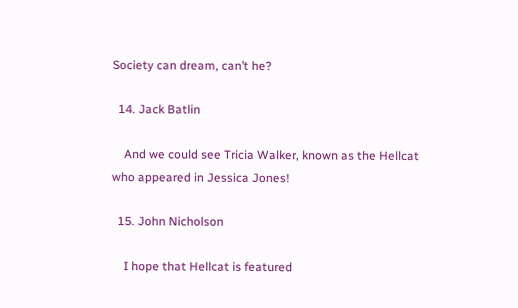Society can dream, can’t he?

  14. Jack Batlin

    And we could see Tricia Walker, known as the Hellcat who appeared in Jessica Jones!

  15. John Nicholson

    I hope that Hellcat is featured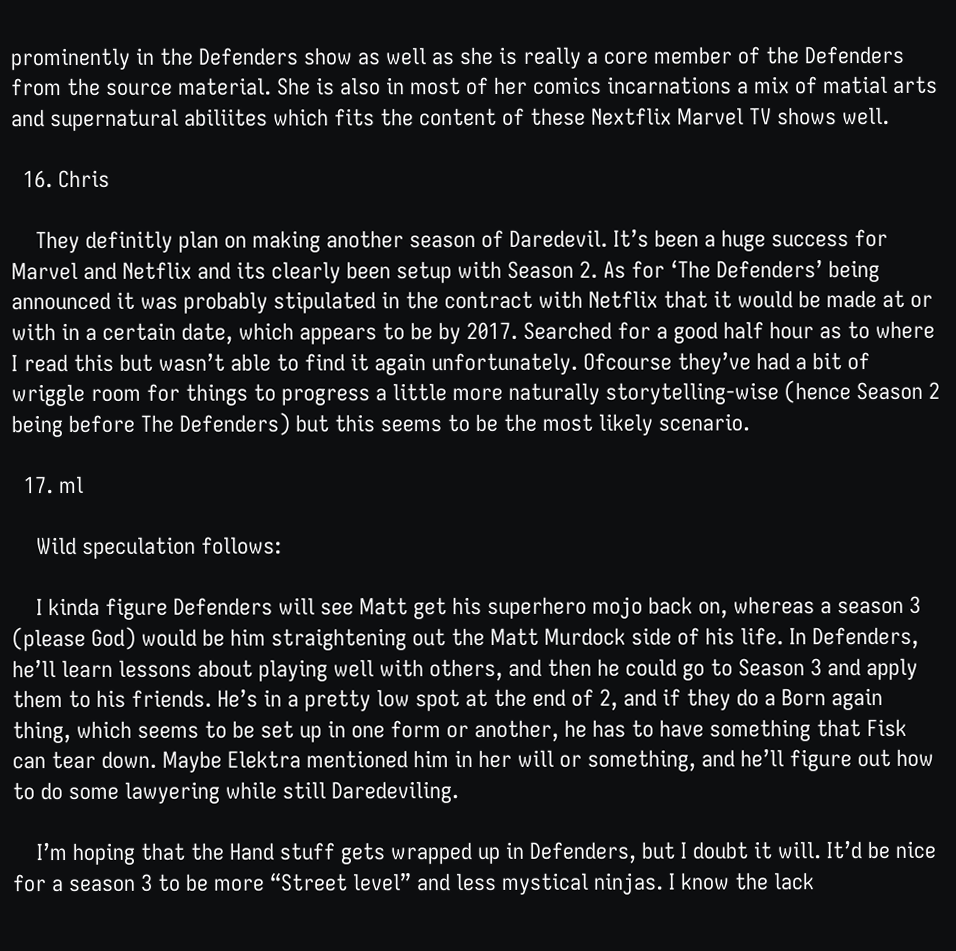prominently in the Defenders show as well as she is really a core member of the Defenders from the source material. She is also in most of her comics incarnations a mix of matial arts and supernatural abiliites which fits the content of these Nextflix Marvel TV shows well.

  16. Chris

    They definitly plan on making another season of Daredevil. It’s been a huge success for Marvel and Netflix and its clearly been setup with Season 2. As for ‘The Defenders’ being announced it was probably stipulated in the contract with Netflix that it would be made at or with in a certain date, which appears to be by 2017. Searched for a good half hour as to where I read this but wasn’t able to find it again unfortunately. Ofcourse they’ve had a bit of wriggle room for things to progress a little more naturally storytelling-wise (hence Season 2 being before The Defenders) but this seems to be the most likely scenario.

  17. ml

    Wild speculation follows:

    I kinda figure Defenders will see Matt get his superhero mojo back on, whereas a season 3 (please God) would be him straightening out the Matt Murdock side of his life. In Defenders, he’ll learn lessons about playing well with others, and then he could go to Season 3 and apply them to his friends. He’s in a pretty low spot at the end of 2, and if they do a Born again thing, which seems to be set up in one form or another, he has to have something that Fisk can tear down. Maybe Elektra mentioned him in her will or something, and he’ll figure out how to do some lawyering while still Daredeviling.

    I’m hoping that the Hand stuff gets wrapped up in Defenders, but I doubt it will. It’d be nice for a season 3 to be more “Street level” and less mystical ninjas. I know the lack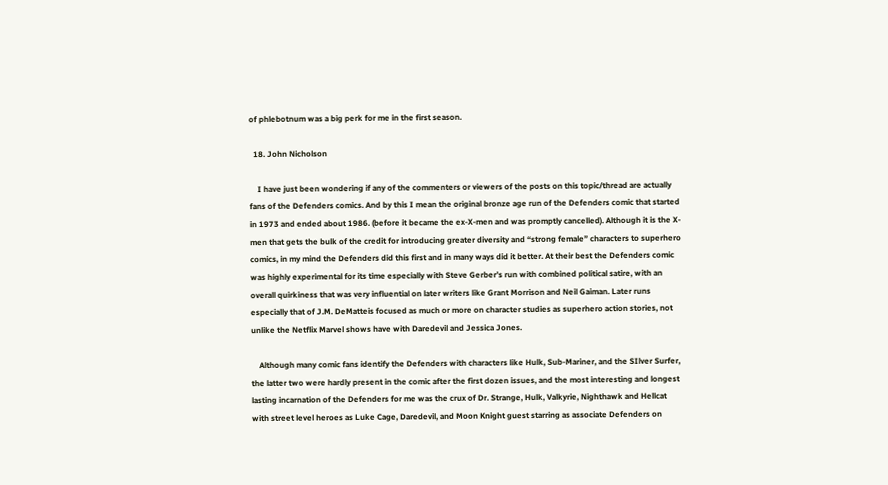of phlebotnum was a big perk for me in the first season.

  18. John Nicholson

    I have just been wondering if any of the commenters or viewers of the posts on this topic/thread are actually fans of the Defenders comics. And by this I mean the original bronze age run of the Defenders comic that started in 1973 and ended about 1986. (before it became the ex-X-men and was promptly cancelled). Although it is the X-men that gets the bulk of the credit for introducing greater diversity and “strong female” characters to superhero comics, in my mind the Defenders did this first and in many ways did it better. At their best the Defenders comic was highly experimental for its time especially with Steve Gerber’s run with combined political satire, with an overall quirkiness that was very influential on later writers like Grant Morrison and Neil Gaiman. Later runs especially that of J.M. DeMatteis focused as much or more on character studies as superhero action stories, not unlike the Netflix Marvel shows have with Daredevil and Jessica Jones.

    Although many comic fans identify the Defenders with characters like Hulk, Sub-Mariner, and the SIlver Surfer, the latter two were hardly present in the comic after the first dozen issues, and the most interesting and longest lasting incarnation of the Defenders for me was the crux of Dr. Strange, Hulk, Valkyrie, Nighthawk and Hellcat with street level heroes as Luke Cage, Daredevil, and Moon Knight guest starring as associate Defenders on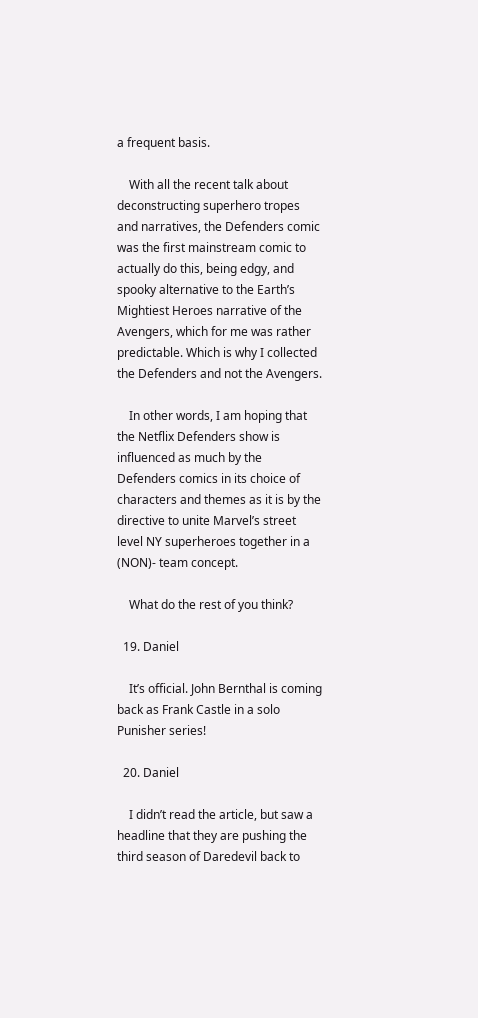a frequent basis.

    With all the recent talk about deconstructing superhero tropes and narratives, the Defenders comic was the first mainstream comic to actually do this, being edgy, and spooky alternative to the Earth’s Mightiest Heroes narrative of the Avengers, which for me was rather predictable. Which is why I collected the Defenders and not the Avengers.

    In other words, I am hoping that the Netflix Defenders show is influenced as much by the Defenders comics in its choice of characters and themes as it is by the directive to unite Marvel’s street level NY superheroes together in a (NON)- team concept.

    What do the rest of you think?

  19. Daniel

    It’s official. John Bernthal is coming back as Frank Castle in a solo Punisher series!

  20. Daniel

    I didn’t read the article, but saw a headline that they are pushing the third season of Daredevil back to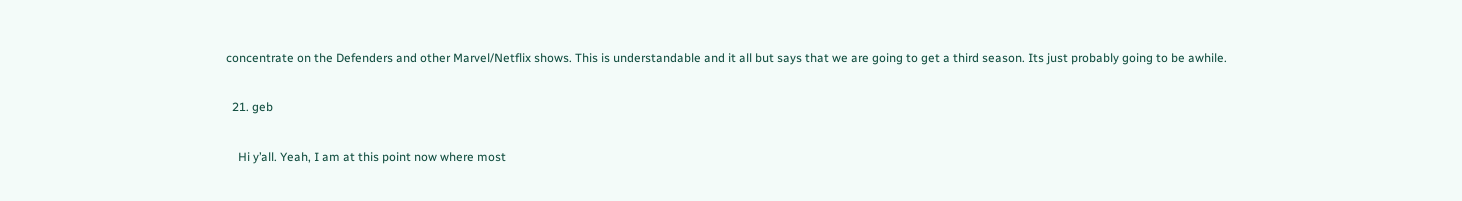concentrate on the Defenders and other Marvel/Netflix shows. This is understandable and it all but says that we are going to get a third season. Its just probably going to be awhile.

  21. geb

    Hi y’all. Yeah, I am at this point now where most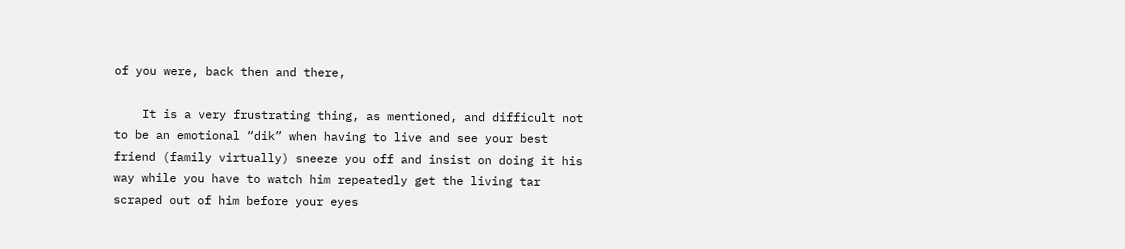of you were, back then and there,

    It is a very frustrating thing, as mentioned, and difficult not to be an emotional “dik” when having to live and see your best friend (family virtually) sneeze you off and insist on doing it his way while you have to watch him repeatedly get the living tar scraped out of him before your eyes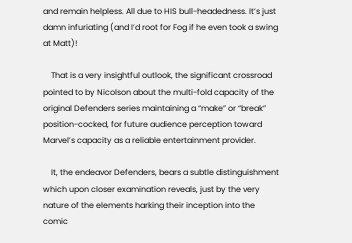and remain helpless. All due to HIS bull-headedness. It’s just damn infuriating (and I’d root for Fog if he even took a swing at Matt)!

    That is a very insightful outlook, the significant crossroad pointed to by Nicolson about the multi-fold capacity of the original Defenders series maintaining a “make” or “break” position-cocked, for future audience perception toward Marvel’s capacity as a reliable entertainment provider.

    It, the endeavor Defenders, bears a subtle distinguishment which upon closer examination reveals, just by the very nature of the elements harking their inception into the comic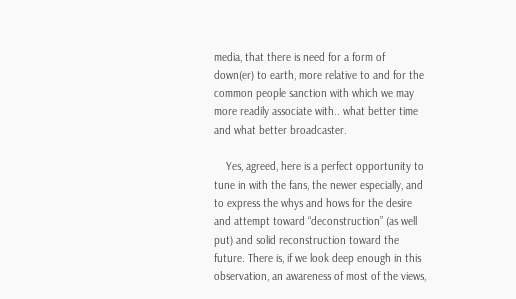media, that there is need for a form of down(er) to earth, more relative to and for the common people sanction with which we may more readily associate with.. what better time and what better broadcaster.

    Yes, agreed, here is a perfect opportunity to tune in with the fans, the newer especially, and to express the whys and hows for the desire and attempt toward “deconstruction” (as well put) and solid reconstruction toward the future. There is, if we look deep enough in this observation, an awareness of most of the views,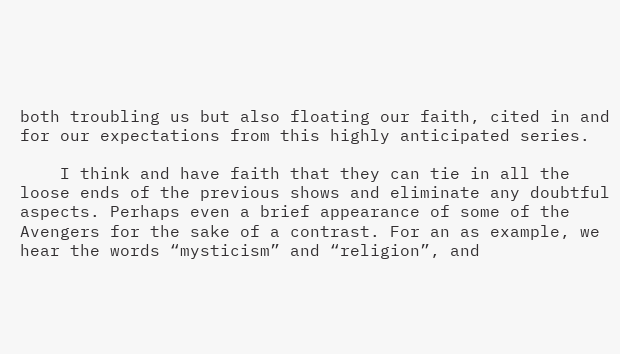both troubling us but also floating our faith, cited in and for our expectations from this highly anticipated series.

    I think and have faith that they can tie in all the loose ends of the previous shows and eliminate any doubtful aspects. Perhaps even a brief appearance of some of the Avengers for the sake of a contrast. For an as example, we hear the words “mysticism” and “religion”, and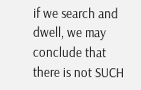if we search and dwell, we may conclude that there is not SUCH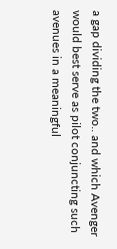a gap dividing the two.. and which Avenger would best serve as pilot conjuncting such avenues in a meaningful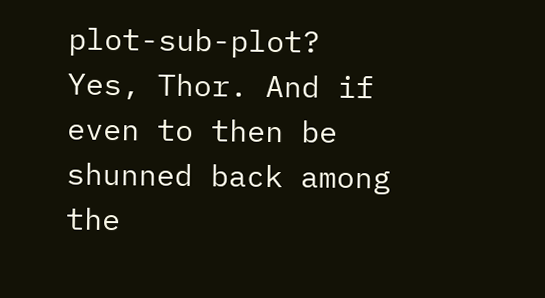plot-sub-plot? Yes, Thor. And if even to then be shunned back among the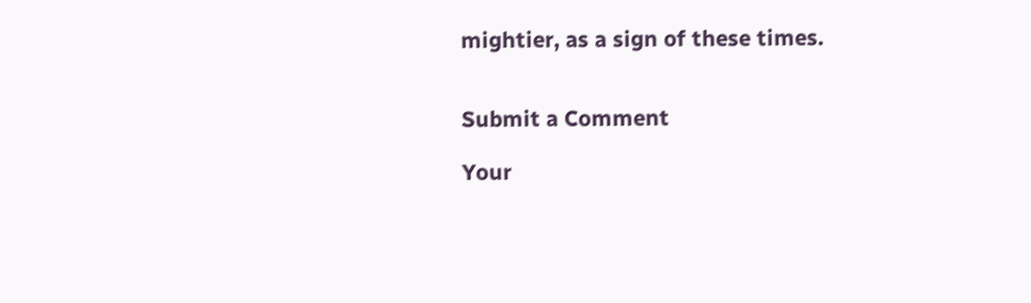mightier, as a sign of these times.


Submit a Comment

Your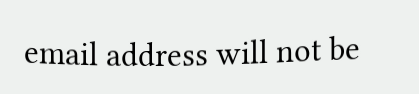email address will not be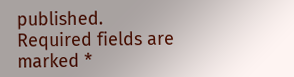published. Required fields are marked *